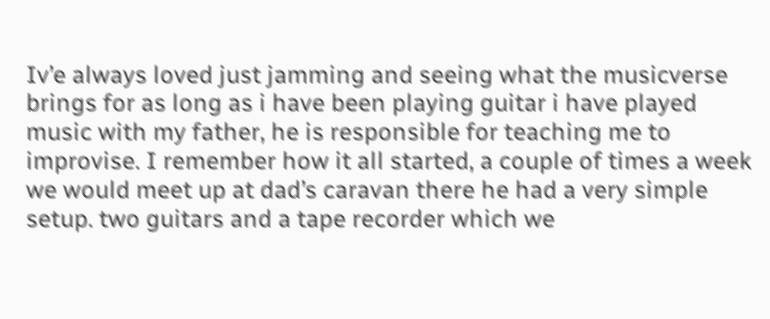Iv’e always loved just jamming and seeing what the musicverse brings for as long as i have been playing guitar i have played music with my father, he is responsible for teaching me to improvise. I remember how it all started, a couple of times a week we would meet up at dad’s caravan there he had a very simple setup. two guitars and a tape recorder which we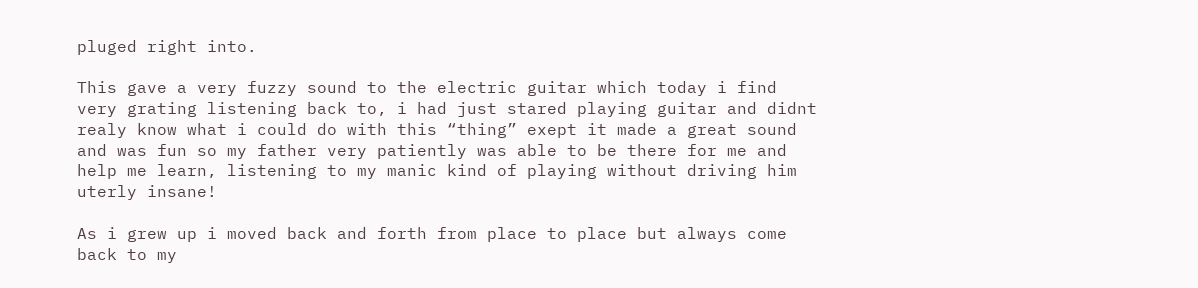pluged right into.

This gave a very fuzzy sound to the electric guitar which today i find very grating listening back to, i had just stared playing guitar and didnt realy know what i could do with this “thing” exept it made a great sound and was fun so my father very patiently was able to be there for me and help me learn, listening to my manic kind of playing without driving him uterly insane!

As i grew up i moved back and forth from place to place but always come back to my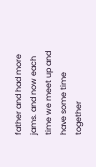father and had more jams. and now each time we meet up and have some time together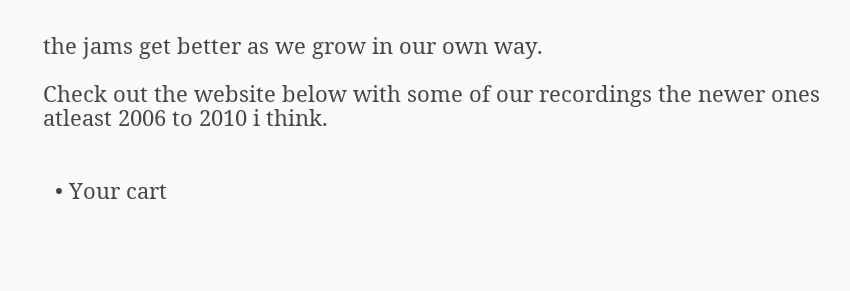the jams get better as we grow in our own way.

Check out the website below with some of our recordings the newer ones atleast 2006 to 2010 i think.


  • Your cart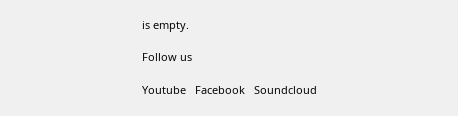is empty.

Follow us

Youtube   Facebook   Soundcloud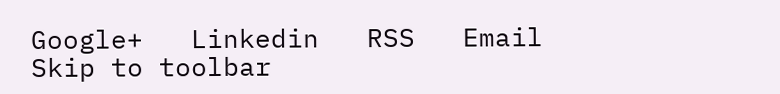Google+   Linkedin   RSS   Email
Skip to toolbar